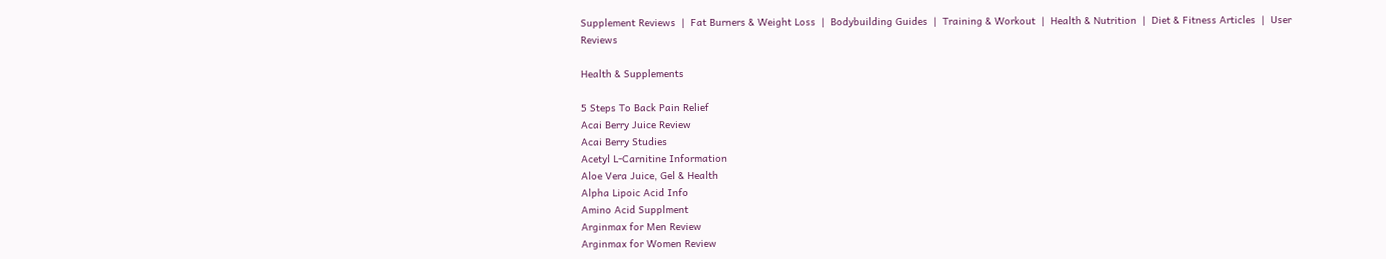Supplement Reviews  |  Fat Burners & Weight Loss  |  Bodybuilding Guides  |  Training & Workout  |  Health & Nutrition  |  Diet & Fitness Articles  |  User Reviews

Health & Supplements

5 Steps To Back Pain Relief
Acai Berry Juice Review
Acai Berry Studies
Acetyl L-Carnitine Information
Aloe Vera Juice, Gel & Health
Alpha Lipoic Acid Info
Amino Acid Supplment
Arginmax for Men Review
Arginmax for Women Review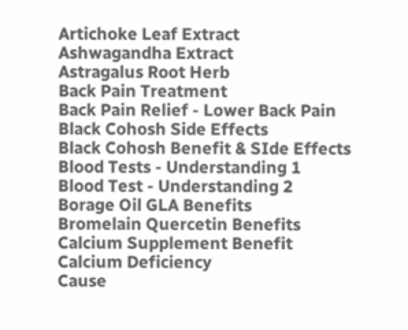Artichoke Leaf Extract
Ashwagandha Extract
Astragalus Root Herb
Back Pain Treatment
Back Pain Relief - Lower Back Pain
Black Cohosh Side Effects
Black Cohosh Benefit & SIde Effects
Blood Tests - Understanding 1
Blood Test - Understanding 2
Borage Oil GLA Benefits
Bromelain Quercetin Benefits
Calcium Supplement Benefit
Calcium Deficiency
Cause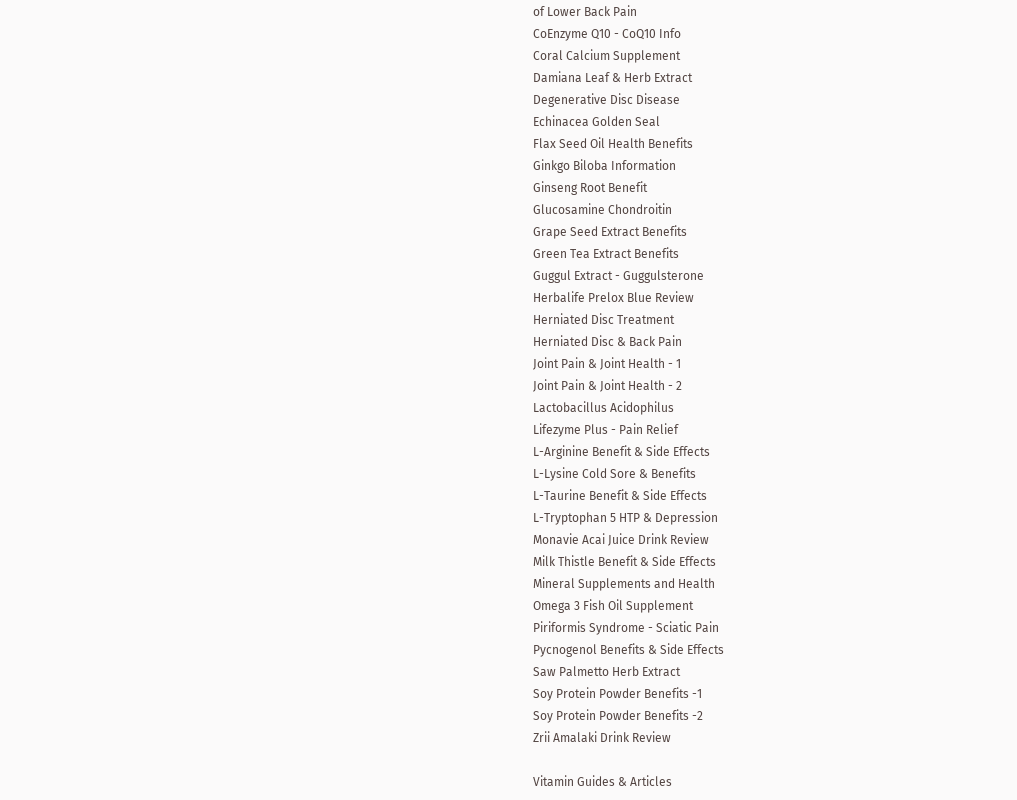of Lower Back Pain
CoEnzyme Q10 - CoQ10 Info
Coral Calcium Supplement
Damiana Leaf & Herb Extract
Degenerative Disc Disease
Echinacea Golden Seal
Flax Seed Oil Health Benefits
Ginkgo Biloba Information
Ginseng Root Benefit
Glucosamine Chondroitin
Grape Seed Extract Benefits
Green Tea Extract Benefits
Guggul Extract - Guggulsterone
Herbalife Prelox Blue Review
Herniated Disc Treatment
Herniated Disc & Back Pain
Joint Pain & Joint Health - 1
Joint Pain & Joint Health - 2
Lactobacillus Acidophilus
Lifezyme Plus - Pain Relief
L-Arginine Benefit & Side Effects
L-Lysine Cold Sore & Benefits
L-Taurine Benefit & Side Effects
L-Tryptophan 5 HTP & Depression
Monavie Acai Juice Drink Review
Milk Thistle Benefit & Side Effects
Mineral Supplements and Health
Omega 3 Fish Oil Supplement
Piriformis Syndrome - Sciatic Pain
Pycnogenol Benefits & Side Effects
Saw Palmetto Herb Extract
Soy Protein Powder Benefits -1
Soy Protein Powder Benefits -2
Zrii Amalaki Drink Review

Vitamin Guides & Articles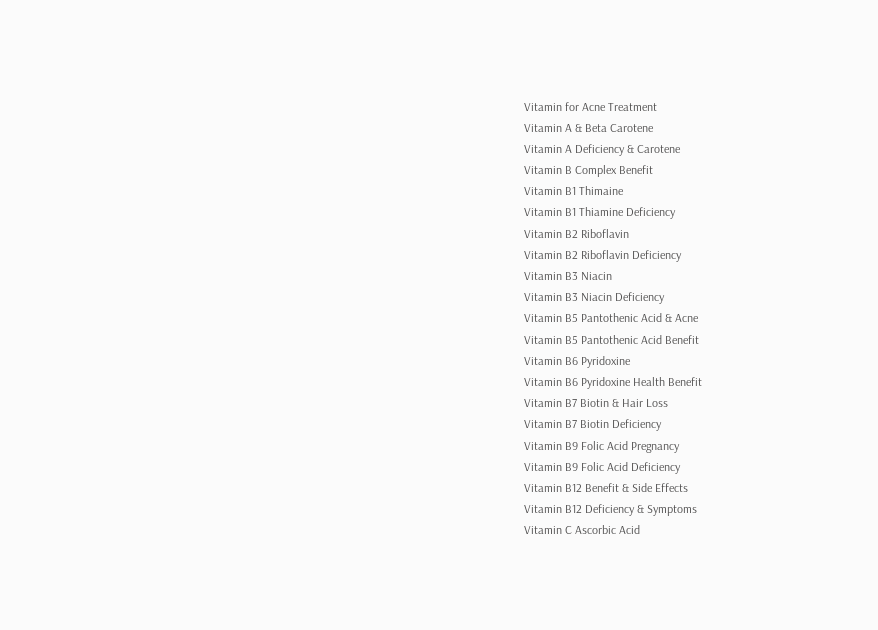Vitamin for Acne Treatment
Vitamin A & Beta Carotene
Vitamin A Deficiency & Carotene
Vitamin B Complex Benefit
Vitamin B1 Thimaine
Vitamin B1 Thiamine Deficiency
Vitamin B2 Riboflavin
Vitamin B2 Riboflavin Deficiency
Vitamin B3 Niacin
Vitamin B3 Niacin Deficiency
Vitamin B5 Pantothenic Acid & Acne
Vitamin B5 Pantothenic Acid Benefit
Vitamin B6 Pyridoxine
Vitamin B6 Pyridoxine Health Benefit
Vitamin B7 Biotin & Hair Loss
Vitamin B7 Biotin Deficiency
Vitamin B9 Folic Acid Pregnancy
Vitamin B9 Folic Acid Deficiency
Vitamin B12 Benefit & Side Effects
Vitamin B12 Deficiency & Symptoms
Vitamin C Ascorbic Acid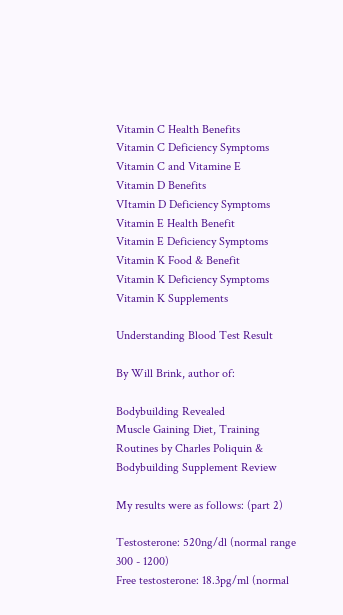Vitamin C Health Benefits
Vitamin C Deficiency Symptoms
Vitamin C and Vitamine E
Vitamin D Benefits
VItamin D Deficiency Symptoms
Vitamin E Health Benefit
Vitamin E Deficiency Symptoms
Vitamin K Food & Benefit
Vitamin K Deficiency Symptoms
Vitamin K Supplements

Understanding Blood Test Result

By Will Brink, author of:

Bodybuilding Revealed
Muscle Gaining Diet, Training Routines by Charles Poliquin & Bodybuilding Supplement Review

My results were as follows: (part 2)

Testosterone: 520ng/dl (normal range 300 - 1200)
Free testosterone: 18.3pg/ml (normal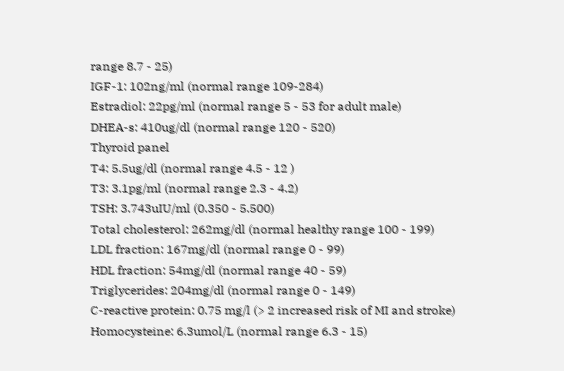range 8.7 - 25)
IGF-1: 102ng/ml (normal range 109-284)
Estradiol: 22pg/ml (normal range 5 - 53 for adult male)
DHEA-s: 410ug/dl (normal range 120 - 520)
Thyroid panel
T4: 5.5ug/dl (normal range 4.5 - 12 )
T3: 3.1pg/ml (normal range 2.3 - 4.2)
TSH: 3.743uIU/ml (0.350 - 5.500)
Total cholesterol: 262mg/dl (normal healthy range 100 - 199)
LDL fraction: 167mg/dl (normal range 0 - 99)
HDL fraction: 54mg/dl (normal range 40 - 59)
Triglycerides: 204mg/dl (normal range 0 - 149)
C-reactive protein: 0.75 mg/l (> 2 increased risk of MI and stroke)
Homocysteine: 6.3umol/L (normal range 6.3 - 15)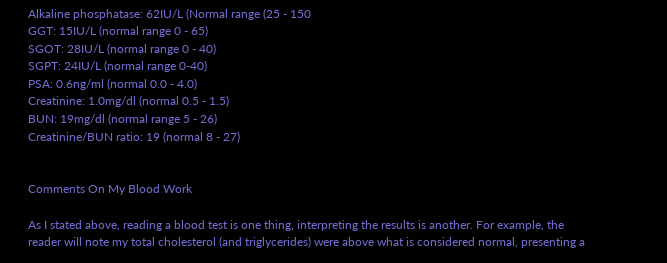Alkaline phosphatase: 62IU/L (Normal range (25 - 150
GGT: 15IU/L (normal range 0 - 65)
SGOT: 28IU/L (normal range 0 - 40)
SGPT: 24IU/L (normal range 0-40)
PSA: 0.6ng/ml (normal 0.0 - 4.0)
Creatinine: 1.0mg/dl (normal 0.5 - 1.5)
BUN: 19mg/dl (normal range 5 - 26)
Creatinine/BUN ratio: 19 (normal 8 - 27)


Comments On My Blood Work

As I stated above, reading a blood test is one thing, interpreting the results is another. For example, the reader will note my total cholesterol (and triglycerides) were above what is considered normal, presenting a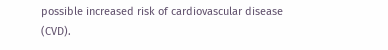possible increased risk of cardiovascular disease (CVD).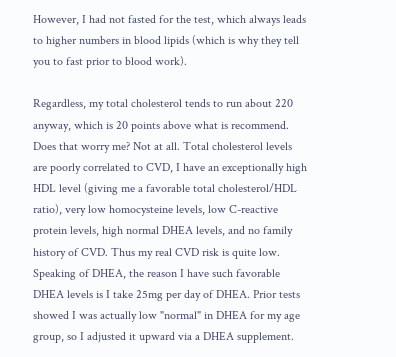However, I had not fasted for the test, which always leads to higher numbers in blood lipids (which is why they tell you to fast prior to blood work).

Regardless, my total cholesterol tends to run about 220 anyway, which is 20 points above what is recommend. Does that worry me? Not at all. Total cholesterol levels are poorly correlated to CVD, I have an exceptionally high HDL level (giving me a favorable total cholesterol/HDL ratio), very low homocysteine levels, low C-reactive protein levels, high normal DHEA levels, and no family history of CVD. Thus my real CVD risk is quite low. Speaking of DHEA, the reason I have such favorable DHEA levels is I take 25mg per day of DHEA. Prior tests showed I was actually low "normal" in DHEA for my age group, so I adjusted it upward via a DHEA supplement.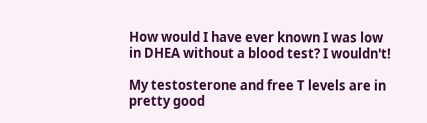How would I have ever known I was low in DHEA without a blood test? I wouldn't!

My testosterone and free T levels are in pretty good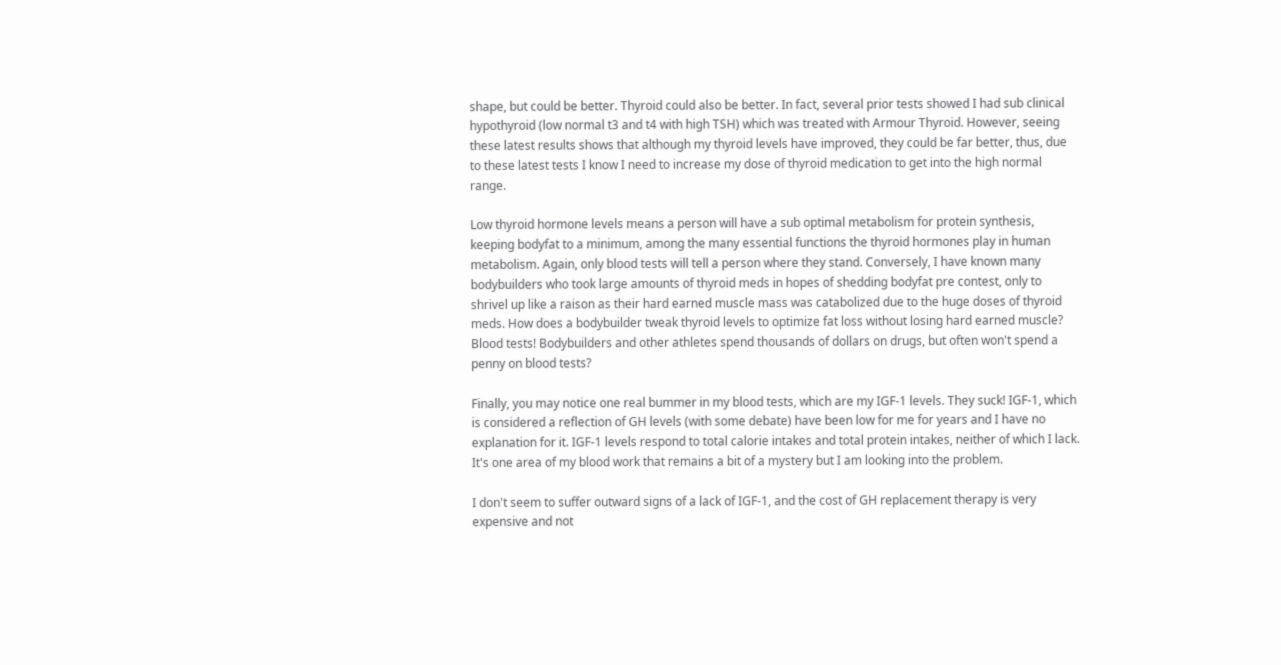shape, but could be better. Thyroid could also be better. In fact, several prior tests showed I had sub clinical hypothyroid (low normal t3 and t4 with high TSH) which was treated with Armour Thyroid. However, seeing these latest results shows that although my thyroid levels have improved, they could be far better, thus, due to these latest tests I know I need to increase my dose of thyroid medication to get into the high normal range.

Low thyroid hormone levels means a person will have a sub optimal metabolism for protein synthesis, keeping bodyfat to a minimum, among the many essential functions the thyroid hormones play in human metabolism. Again, only blood tests will tell a person where they stand. Conversely, I have known many bodybuilders who took large amounts of thyroid meds in hopes of shedding bodyfat pre contest, only to shrivel up like a raison as their hard earned muscle mass was catabolized due to the huge doses of thyroid meds. How does a bodybuilder tweak thyroid levels to optimize fat loss without losing hard earned muscle? Blood tests! Bodybuilders and other athletes spend thousands of dollars on drugs, but often won't spend a penny on blood tests?

Finally, you may notice one real bummer in my blood tests, which are my IGF-1 levels. They suck! IGF-1, which is considered a reflection of GH levels (with some debate) have been low for me for years and I have no explanation for it. IGF-1 levels respond to total calorie intakes and total protein intakes, neither of which I lack. It's one area of my blood work that remains a bit of a mystery but I am looking into the problem.

I don't seem to suffer outward signs of a lack of IGF-1, and the cost of GH replacement therapy is very expensive and not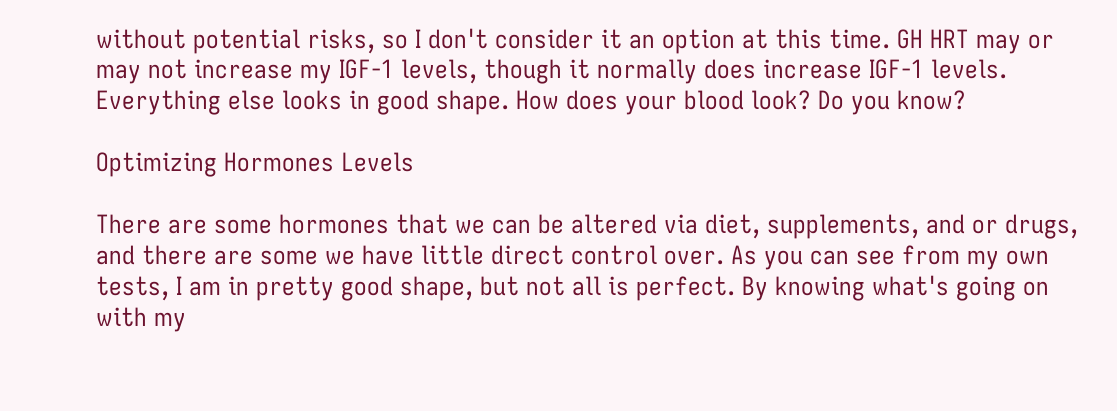without potential risks, so I don't consider it an option at this time. GH HRT may or may not increase my IGF-1 levels, though it normally does increase IGF-1 levels. Everything else looks in good shape. How does your blood look? Do you know?

Optimizing Hormones Levels

There are some hormones that we can be altered via diet, supplements, and or drugs, and there are some we have little direct control over. As you can see from my own tests, I am in pretty good shape, but not all is perfect. By knowing what's going on with my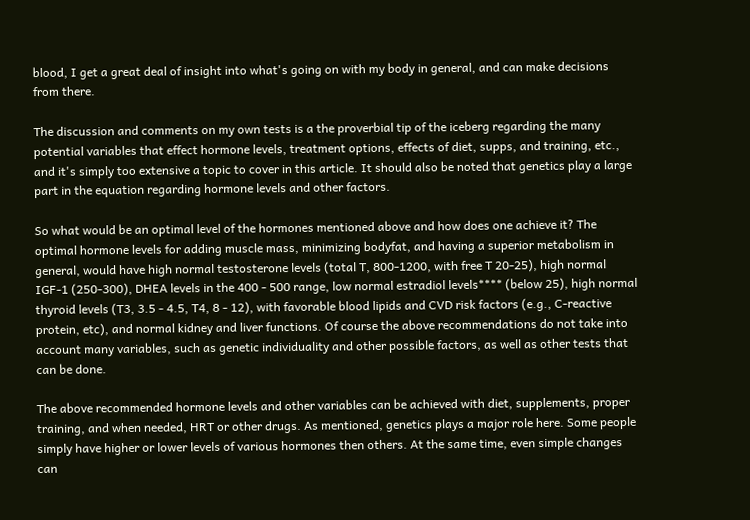blood, I get a great deal of insight into what's going on with my body in general, and can make decisions from there.

The discussion and comments on my own tests is a the proverbial tip of the iceberg regarding the many potential variables that effect hormone levels, treatment options, effects of diet, supps, and training, etc., and it's simply too extensive a topic to cover in this article. It should also be noted that genetics play a large part in the equation regarding hormone levels and other factors.

So what would be an optimal level of the hormones mentioned above and how does one achieve it? The optimal hormone levels for adding muscle mass, minimizing bodyfat, and having a superior metabolism in general, would have high normal testosterone levels (total T, 800-1200, with free T 20-25), high normal IGF-1 (250-300), DHEA levels in the 400 - 500 range, low normal estradiol levels**** (below 25), high normal thyroid levels (T3, 3.5 - 4.5, T4, 8 - 12), with favorable blood lipids and CVD risk factors (e.g., C-reactive protein, etc), and normal kidney and liver functions. Of course the above recommendations do not take into account many variables, such as genetic individuality and other possible factors, as well as other tests that can be done.

The above recommended hormone levels and other variables can be achieved with diet, supplements, proper training, and when needed, HRT or other drugs. As mentioned, genetics plays a major role here. Some people simply have higher or lower levels of various hormones then others. At the same time, even simple changes can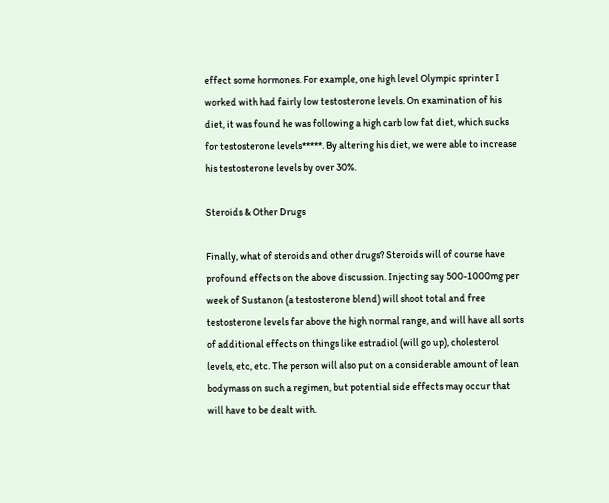effect some hormones. For example, one high level Olympic sprinter I worked with had fairly low testosterone levels. On examination of his diet, it was found he was following a high carb low fat diet, which sucks for testosterone levels*****. By altering his diet, we were able to increase his testosterone levels by over 30%.

Steroids & Other Drugs

Finally, what of steroids and other drugs? Steroids will of course have profound effects on the above discussion. Injecting say 500-1000mg per week of Sustanon (a testosterone blend) will shoot total and free testosterone levels far above the high normal range, and will have all sorts of additional effects on things like estradiol (will go up), cholesterol levels, etc, etc. The person will also put on a considerable amount of lean bodymass on such a regimen, but potential side effects may occur that will have to be dealt with.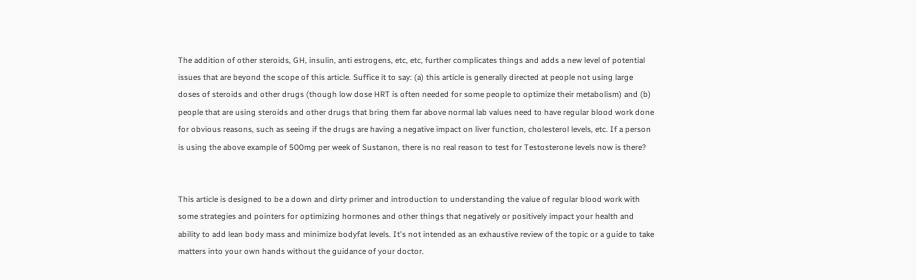The addition of other steroids, GH, insulin, anti estrogens, etc, etc, further complicates things and adds a new level of potential issues that are beyond the scope of this article. Suffice it to say: (a) this article is generally directed at people not using large doses of steroids and other drugs (though low dose HRT is often needed for some people to optimize their metabolism) and (b) people that are using steroids and other drugs that bring them far above normal lab values need to have regular blood work done for obvious reasons, such as seeing if the drugs are having a negative impact on liver function, cholesterol levels, etc. If a person is using the above example of 500mg per week of Sustanon, there is no real reason to test for Testosterone levels now is there?


This article is designed to be a down and dirty primer and introduction to understanding the value of regular blood work with some strategies and pointers for optimizing hormones and other things that negatively or positively impact your health and ability to add lean body mass and minimize bodyfat levels. It's not intended as an exhaustive review of the topic or a guide to take matters into your own hands without the guidance of your doctor.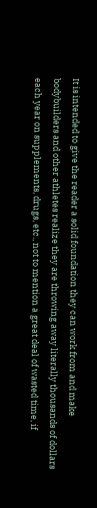It is intended to give the reader a solid foundation they can work from and make bodybuilders and other athletes realize they are throwing away literally thousands of dollars each year on supplements, drugs, etc., not to mention a great deal of wasted time, if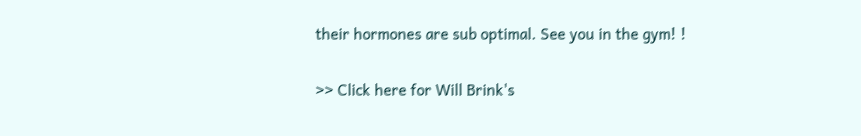their hormones are sub optimal. See you in the gym! !

>> Click here for Will Brink's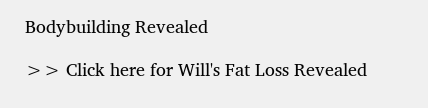Bodybuilding Revealed

>> Click here for Will's Fat Loss Revealed